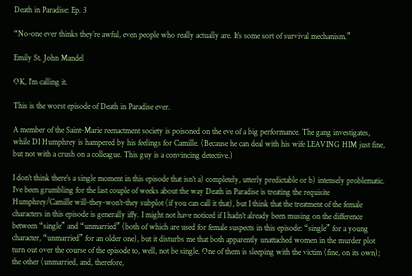Death in Paradise: Ep. 3

“No-one ever thinks they’re awful, even people who really actually are. It’s some sort of survival mechanism.”

Emily St. John Mandel

OK, I’m calling it.

This is the worst episode of Death in Paradise ever.

A member of the Saint-Marie reenactment society is poisoned on the eve of a big performance. The gang investigates, while DI Humphrey is hampered by his feelings for Camille. (Because he can deal with his wife LEAVING HIM just fine, but not with a crush on a colleague. This guy is a convincing detective.)

I don’t think there’s a single moment in this episode that isn’t a) completely, utterly predictable or b) intensely problematic. I’ve been grumbling for the last couple of weeks about the way Death in Paradise is treating the requisite Humphrey/Camille will-they-won’t-they subplot (if you can call it that), but I think that the treatment of the female characters in this episode is generally iffy. I might not have noticed if I hadn’t already been musing on the difference between “single” and “unmarried” (both of which are used for female suspects in this episode: “single” for a young character, “unmarried” for an older one), but it disturbs me that both apparently unattached women in the murder plot turn out over the course of the episode to, well, not be single. One of them is sleeping with the victim (fine, on its own); the other (unmarried, and, therefore,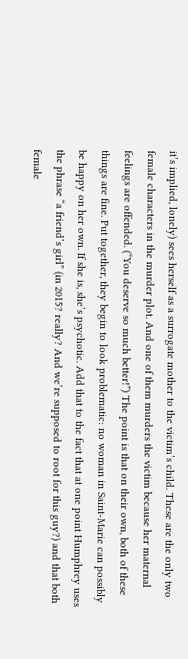it’s implied, lonely) sees herself as a surrogate mother to the victim’s child. These are the only two female characters in the murder plot. And one of them murders the victim because her maternal feelings are offended. (“You deserve so much better!”) The point is that on their own, both of these things are fine. Put together, they begin to look problematic: no woman in Saint-Marie can possibly be happy on her own. If she is, she’s psychotic. Add that to the fact that at one point Humphrey uses the phrase “a friend’s girl” (in 2015? really? And we’re supposed to root for this guy?) and that both female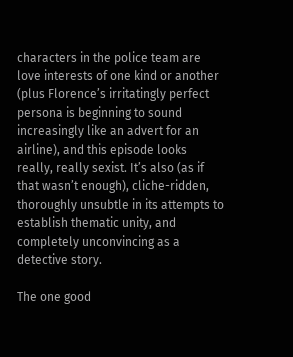characters in the police team are love interests of one kind or another (plus Florence’s irritatingly perfect persona is beginning to sound increasingly like an advert for an airline), and this episode looks really, really sexist. It’s also (as if that wasn’t enough), cliche-ridden, thoroughly unsubtle in its attempts to establish thematic unity, and completely unconvincing as a detective story.

The one good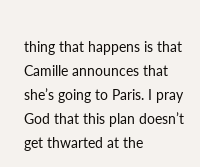thing that happens is that Camille announces that she’s going to Paris. I pray God that this plan doesn’t get thwarted at the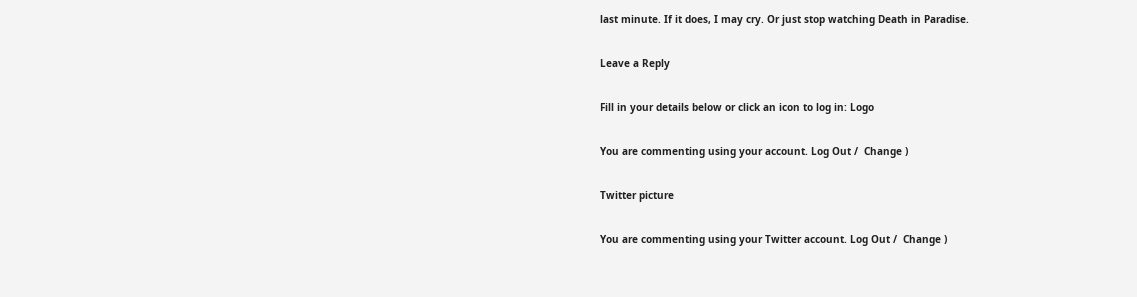last minute. If it does, I may cry. Or just stop watching Death in Paradise.

Leave a Reply

Fill in your details below or click an icon to log in: Logo

You are commenting using your account. Log Out /  Change )

Twitter picture

You are commenting using your Twitter account. Log Out /  Change )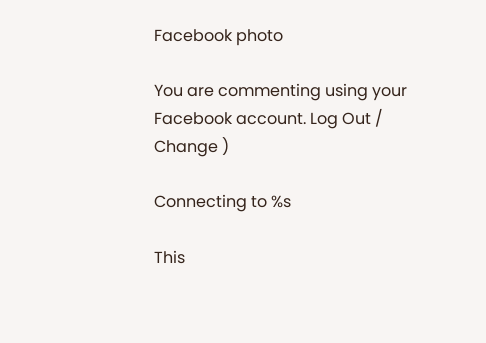Facebook photo

You are commenting using your Facebook account. Log Out /  Change )

Connecting to %s

This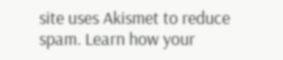site uses Akismet to reduce spam. Learn how your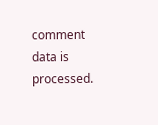comment data is processed.